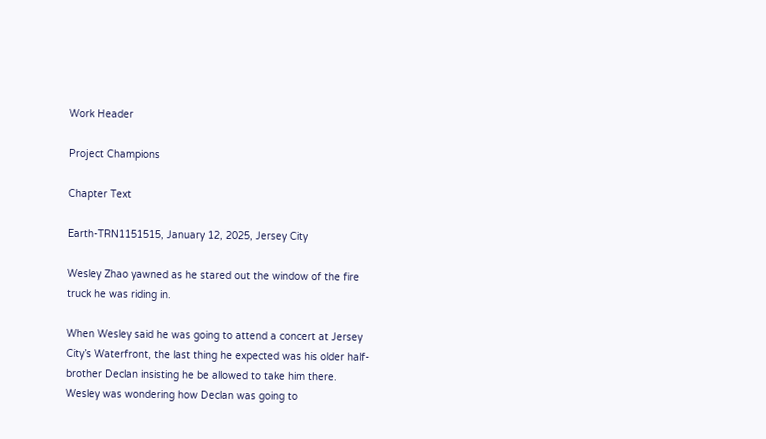Work Header

Project Champions

Chapter Text

Earth-TRN1151515, January 12, 2025, Jersey City

Wesley Zhao yawned as he stared out the window of the fire truck he was riding in.

When Wesley said he was going to attend a concert at Jersey City’s Waterfront, the last thing he expected was his older half-brother Declan insisting he be allowed to take him there. Wesley was wondering how Declan was going to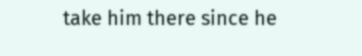take him there since he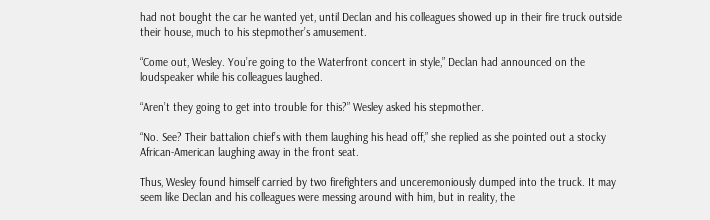had not bought the car he wanted yet, until Declan and his colleagues showed up in their fire truck outside their house, much to his stepmother’s amusement.

“Come out, Wesley. You’re going to the Waterfront concert in style,” Declan had announced on the loudspeaker while his colleagues laughed.

“Aren’t they going to get into trouble for this?” Wesley asked his stepmother.

“No. See? Their battalion chief’s with them laughing his head off,” she replied as she pointed out a stocky African-American laughing away in the front seat.

Thus, Wesley found himself carried by two firefighters and unceremoniously dumped into the truck. It may seem like Declan and his colleagues were messing around with him, but in reality, the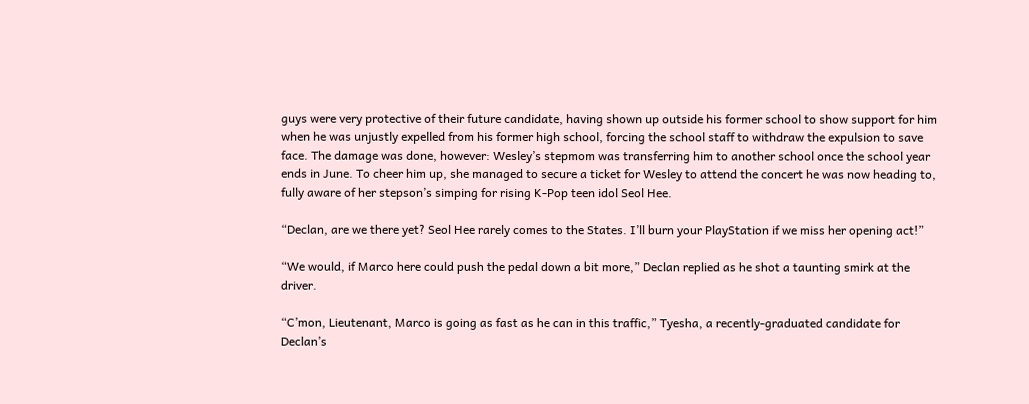guys were very protective of their future candidate, having shown up outside his former school to show support for him when he was unjustly expelled from his former high school, forcing the school staff to withdraw the expulsion to save face. The damage was done, however: Wesley’s stepmom was transferring him to another school once the school year ends in June. To cheer him up, she managed to secure a ticket for Wesley to attend the concert he was now heading to, fully aware of her stepson’s simping for rising K-Pop teen idol Seol Hee.

“Declan, are we there yet? Seol Hee rarely comes to the States. I’ll burn your PlayStation if we miss her opening act!”

“We would, if Marco here could push the pedal down a bit more,” Declan replied as he shot a taunting smirk at the driver.

“C’mon, Lieutenant, Marco is going as fast as he can in this traffic,” Tyesha, a recently-graduated candidate for Declan’s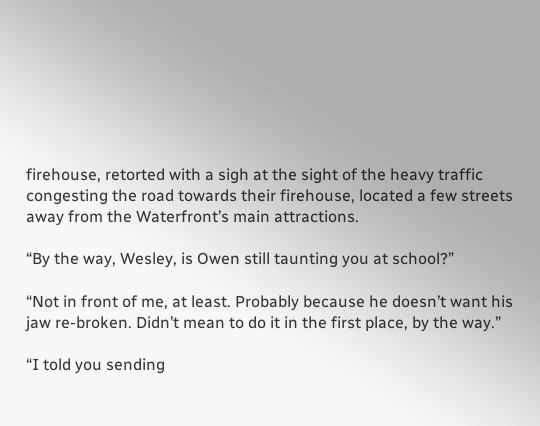firehouse, retorted with a sigh at the sight of the heavy traffic congesting the road towards their firehouse, located a few streets away from the Waterfront’s main attractions.

“By the way, Wesley, is Owen still taunting you at school?”

“Not in front of me, at least. Probably because he doesn’t want his jaw re-broken. Didn’t mean to do it in the first place, by the way.”

“I told you sending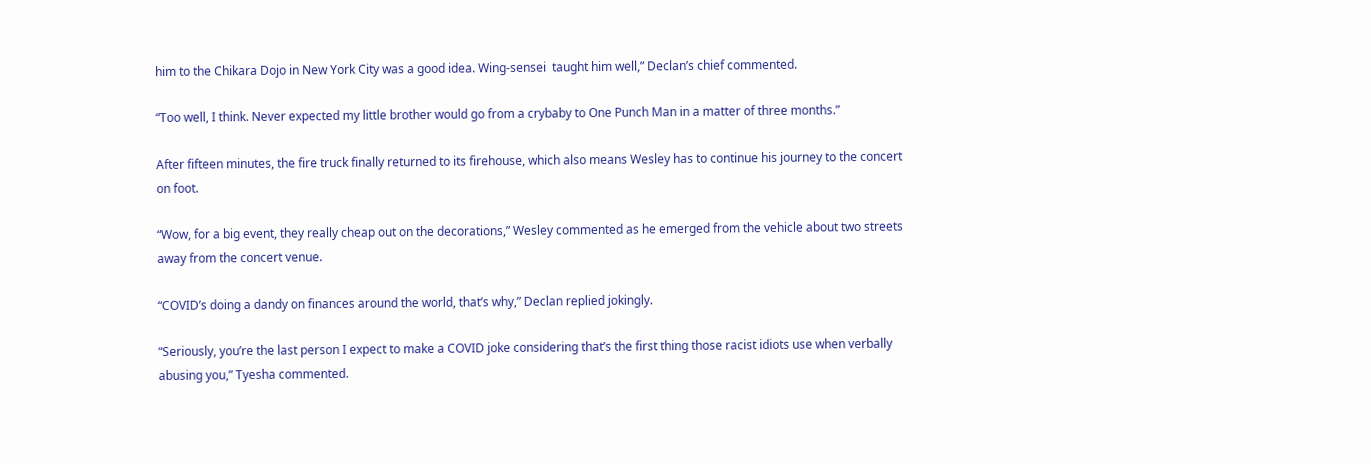him to the Chikara Dojo in New York City was a good idea. Wing-sensei  taught him well,” Declan’s chief commented.

“Too well, I think. Never expected my little brother would go from a crybaby to One Punch Man in a matter of three months.”

After fifteen minutes, the fire truck finally returned to its firehouse, which also means Wesley has to continue his journey to the concert on foot.

“Wow, for a big event, they really cheap out on the decorations,” Wesley commented as he emerged from the vehicle about two streets away from the concert venue.

“COVID’s doing a dandy on finances around the world, that’s why,” Declan replied jokingly.

“Seriously, you’re the last person I expect to make a COVID joke considering that’s the first thing those racist idiots use when verbally abusing you,” Tyesha commented.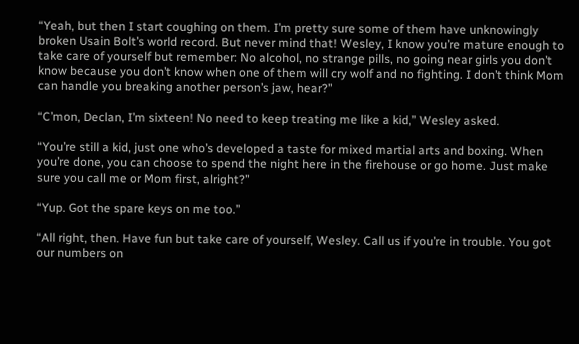“Yeah, but then I start coughing on them. I’m pretty sure some of them have unknowingly broken Usain Bolt’s world record. But never mind that! Wesley, I know you’re mature enough to take care of yourself but remember: No alcohol, no strange pills, no going near girls you don’t know because you don’t know when one of them will cry wolf and no fighting. I don’t think Mom can handle you breaking another person’s jaw, hear?”

“C’mon, Declan, I’m sixteen! No need to keep treating me like a kid,” Wesley asked.

“You’re still a kid, just one who’s developed a taste for mixed martial arts and boxing. When you’re done, you can choose to spend the night here in the firehouse or go home. Just make sure you call me or Mom first, alright?”

“Yup. Got the spare keys on me too.”

“All right, then. Have fun but take care of yourself, Wesley. Call us if you’re in trouble. You got our numbers on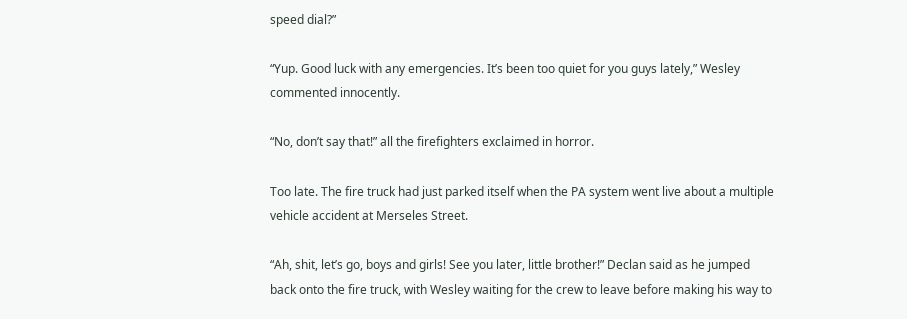speed dial?”

“Yup. Good luck with any emergencies. It’s been too quiet for you guys lately,” Wesley commented innocently.

“No, don’t say that!” all the firefighters exclaimed in horror.

Too late. The fire truck had just parked itself when the PA system went live about a multiple vehicle accident at Merseles Street.

“Ah, shit, let’s go, boys and girls! See you later, little brother!” Declan said as he jumped back onto the fire truck, with Wesley waiting for the crew to leave before making his way to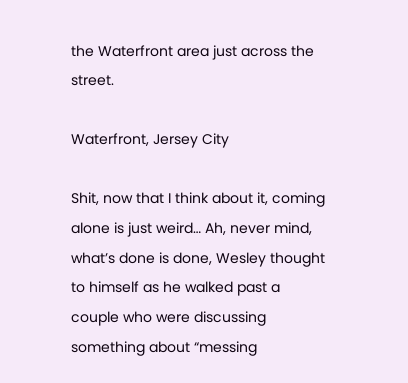the Waterfront area just across the street.

Waterfront, Jersey City

Shit, now that I think about it, coming alone is just weird… Ah, never mind, what’s done is done, Wesley thought to himself as he walked past a couple who were discussing something about “messing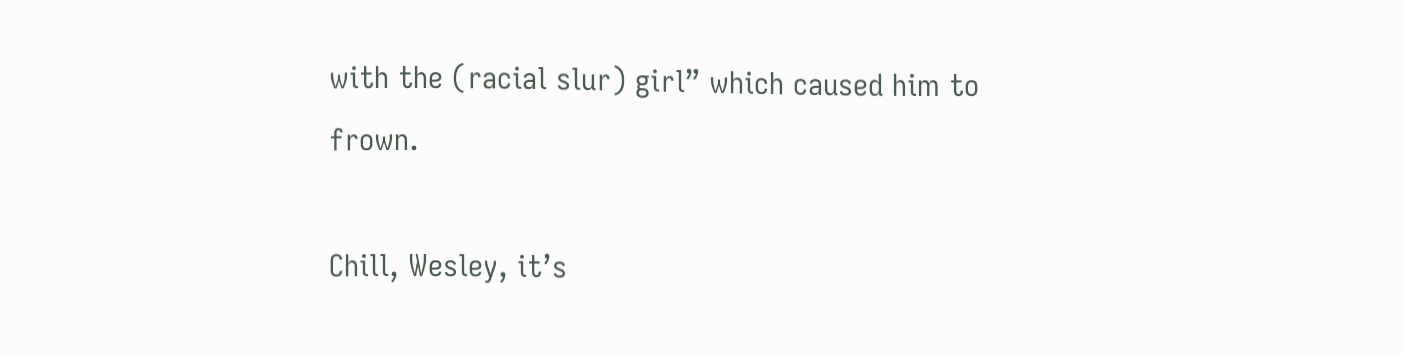with the (racial slur) girl” which caused him to frown.

Chill, Wesley, it’s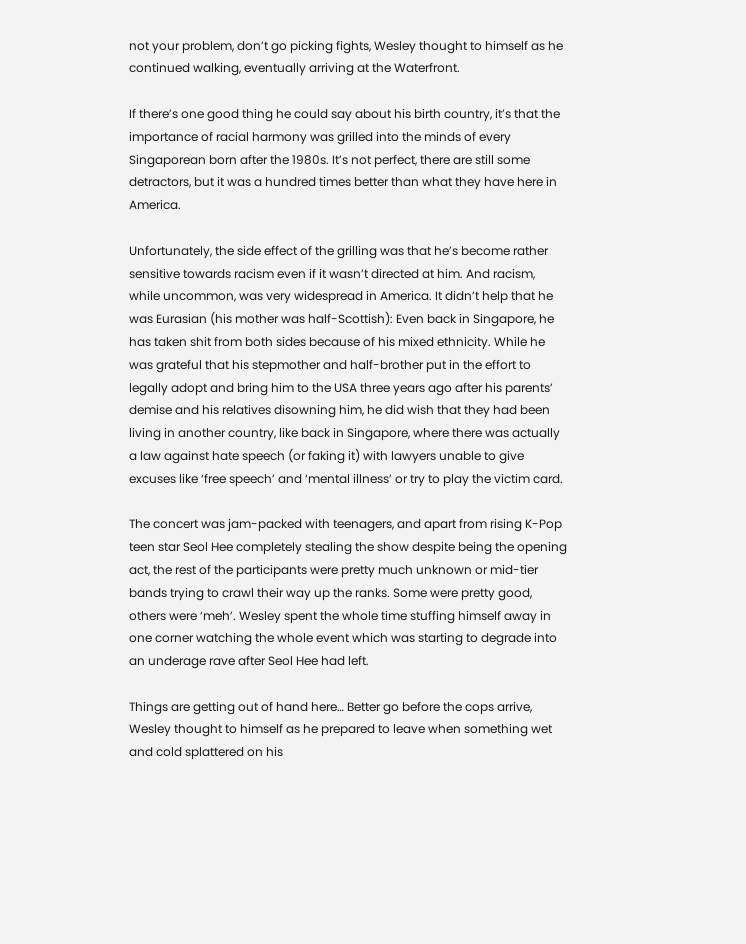not your problem, don’t go picking fights, Wesley thought to himself as he continued walking, eventually arriving at the Waterfront.

If there’s one good thing he could say about his birth country, it’s that the importance of racial harmony was grilled into the minds of every Singaporean born after the 1980s. It’s not perfect, there are still some detractors, but it was a hundred times better than what they have here in America.

Unfortunately, the side effect of the grilling was that he’s become rather sensitive towards racism even if it wasn’t directed at him. And racism, while uncommon, was very widespread in America. It didn’t help that he was Eurasian (his mother was half-Scottish): Even back in Singapore, he has taken shit from both sides because of his mixed ethnicity. While he was grateful that his stepmother and half-brother put in the effort to legally adopt and bring him to the USA three years ago after his parents’ demise and his relatives disowning him, he did wish that they had been living in another country, like back in Singapore, where there was actually a law against hate speech (or faking it) with lawyers unable to give excuses like ‘free speech’ and ‘mental illness’ or try to play the victim card.

The concert was jam-packed with teenagers, and apart from rising K-Pop teen star Seol Hee completely stealing the show despite being the opening act, the rest of the participants were pretty much unknown or mid-tier bands trying to crawl their way up the ranks. Some were pretty good, others were ‘meh’. Wesley spent the whole time stuffing himself away in one corner watching the whole event which was starting to degrade into an underage rave after Seol Hee had left.

Things are getting out of hand here… Better go before the cops arrive, Wesley thought to himself as he prepared to leave when something wet and cold splattered on his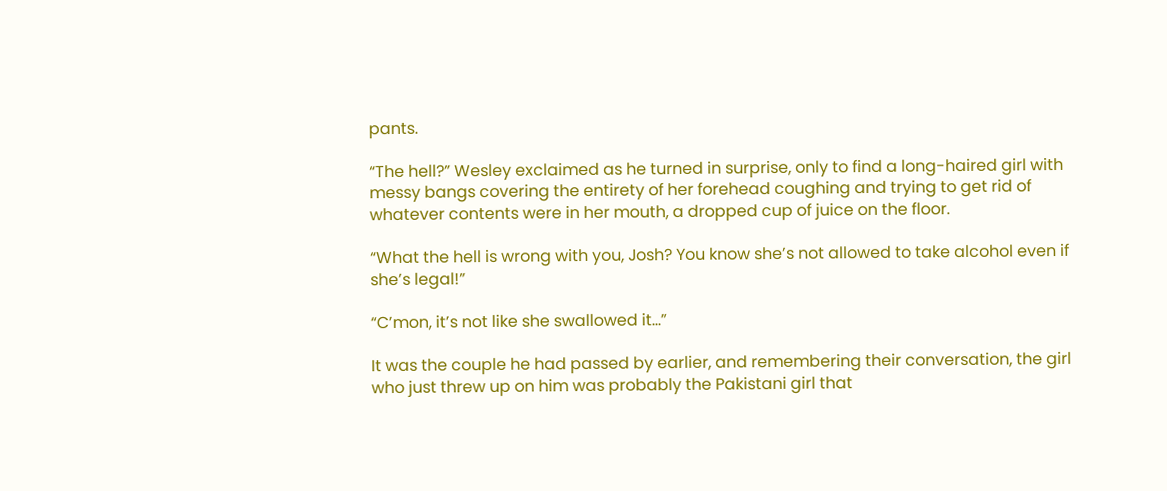pants.

“The hell?” Wesley exclaimed as he turned in surprise, only to find a long-haired girl with messy bangs covering the entirety of her forehead coughing and trying to get rid of whatever contents were in her mouth, a dropped cup of juice on the floor.

“What the hell is wrong with you, Josh? You know she’s not allowed to take alcohol even if she’s legal!”

“C’mon, it’s not like she swallowed it…”

It was the couple he had passed by earlier, and remembering their conversation, the girl who just threw up on him was probably the Pakistani girl that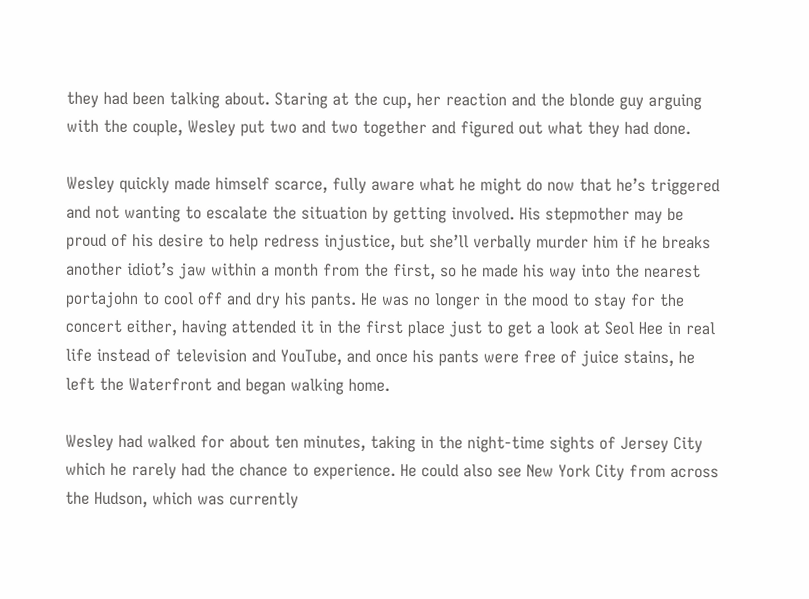they had been talking about. Staring at the cup, her reaction and the blonde guy arguing with the couple, Wesley put two and two together and figured out what they had done.

Wesley quickly made himself scarce, fully aware what he might do now that he’s triggered and not wanting to escalate the situation by getting involved. His stepmother may be proud of his desire to help redress injustice, but she’ll verbally murder him if he breaks another idiot’s jaw within a month from the first, so he made his way into the nearest portajohn to cool off and dry his pants. He was no longer in the mood to stay for the concert either, having attended it in the first place just to get a look at Seol Hee in real life instead of television and YouTube, and once his pants were free of juice stains, he left the Waterfront and began walking home.

Wesley had walked for about ten minutes, taking in the night-time sights of Jersey City which he rarely had the chance to experience. He could also see New York City from across the Hudson, which was currently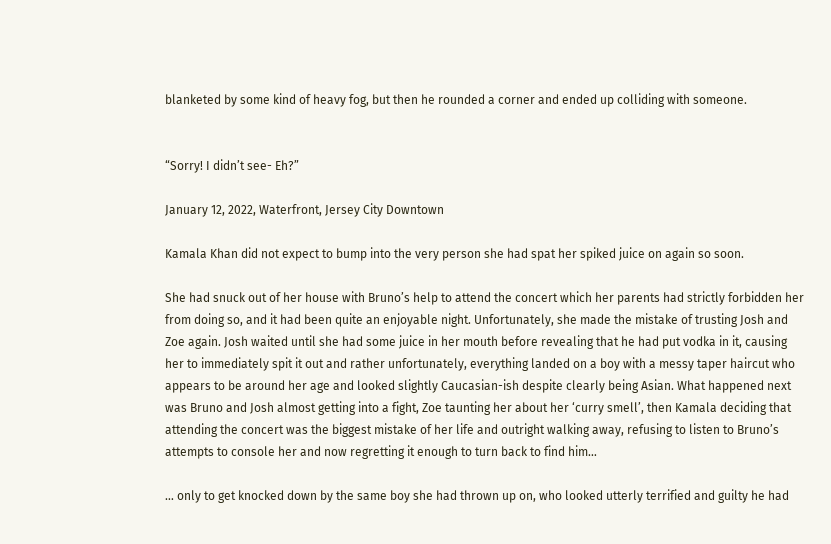blanketed by some kind of heavy fog, but then he rounded a corner and ended up colliding with someone.


“Sorry! I didn’t see- Eh?”

January 12, 2022, Waterfront, Jersey City Downtown

Kamala Khan did not expect to bump into the very person she had spat her spiked juice on again so soon.

She had snuck out of her house with Bruno’s help to attend the concert which her parents had strictly forbidden her from doing so, and it had been quite an enjoyable night. Unfortunately, she made the mistake of trusting Josh and Zoe again. Josh waited until she had some juice in her mouth before revealing that he had put vodka in it, causing her to immediately spit it out and rather unfortunately, everything landed on a boy with a messy taper haircut who appears to be around her age and looked slightly Caucasian-ish despite clearly being Asian. What happened next was Bruno and Josh almost getting into a fight, Zoe taunting her about her ‘curry smell’, then Kamala deciding that attending the concert was the biggest mistake of her life and outright walking away, refusing to listen to Bruno’s attempts to console her and now regretting it enough to turn back to find him…

… only to get knocked down by the same boy she had thrown up on, who looked utterly terrified and guilty he had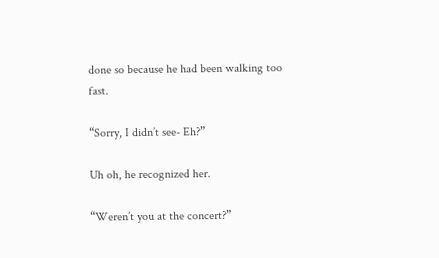done so because he had been walking too fast.

“Sorry, I didn’t see- Eh?”

Uh oh, he recognized her.

“Weren’t you at the concert?”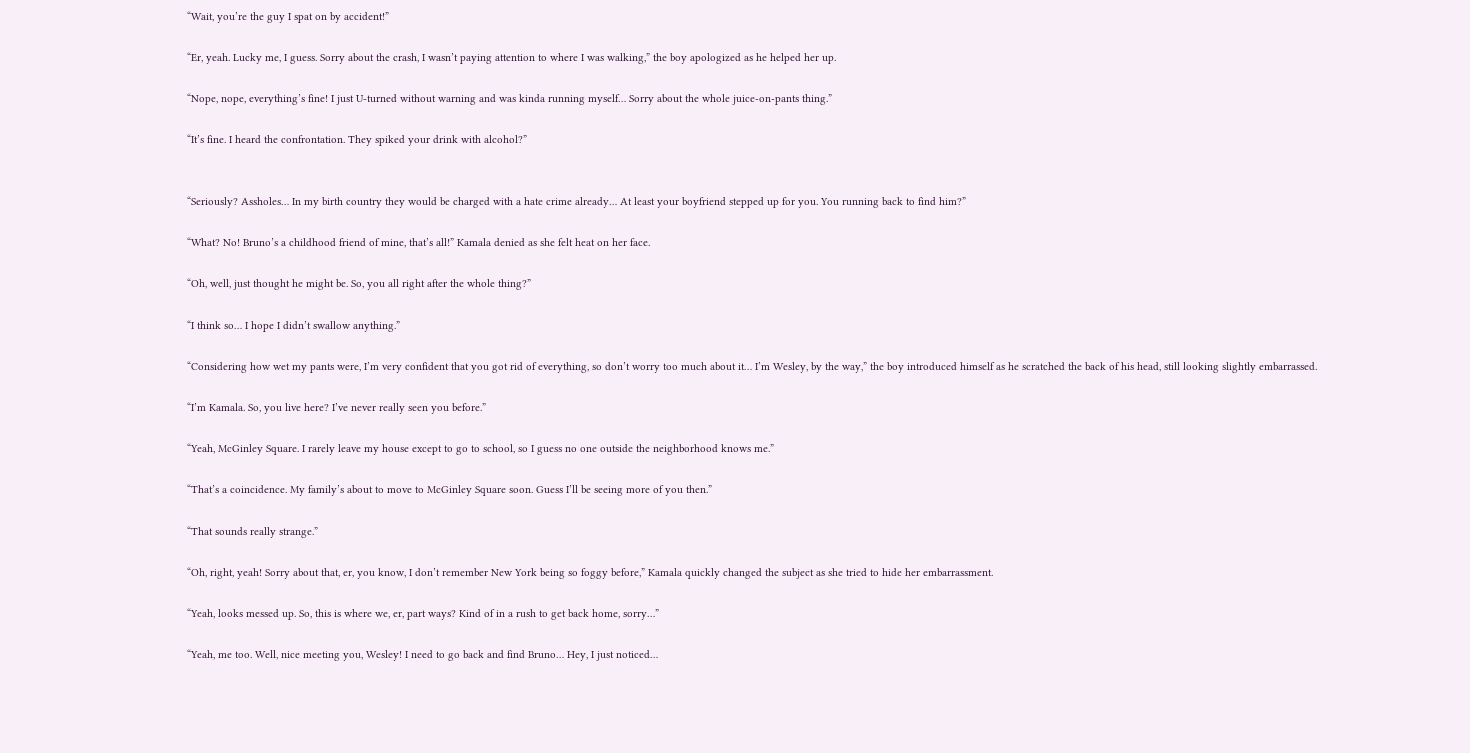“Wait, you’re the guy I spat on by accident!”

“Er, yeah. Lucky me, I guess. Sorry about the crash, I wasn’t paying attention to where I was walking,” the boy apologized as he helped her up.

“Nope, nope, everything’s fine! I just U-turned without warning and was kinda running myself… Sorry about the whole juice-on-pants thing.”

“It’s fine. I heard the confrontation. They spiked your drink with alcohol?”


“Seriously? Assholes… In my birth country they would be charged with a hate crime already… At least your boyfriend stepped up for you. You running back to find him?”

“What? No! Bruno’s a childhood friend of mine, that’s all!” Kamala denied as she felt heat on her face.

“Oh, well, just thought he might be. So, you all right after the whole thing?”

“I think so… I hope I didn’t swallow anything.”

“Considering how wet my pants were, I’m very confident that you got rid of everything, so don’t worry too much about it… I’m Wesley, by the way,” the boy introduced himself as he scratched the back of his head, still looking slightly embarrassed.

“I’m Kamala. So, you live here? I’ve never really seen you before.”

“Yeah, McGinley Square. I rarely leave my house except to go to school, so I guess no one outside the neighborhood knows me.”

“That’s a coincidence. My family’s about to move to McGinley Square soon. Guess I’ll be seeing more of you then.”

“That sounds really strange.”

“Oh, right, yeah! Sorry about that, er, you know, I don’t remember New York being so foggy before,” Kamala quickly changed the subject as she tried to hide her embarrassment.

“Yeah, looks messed up. So, this is where we, er, part ways? Kind of in a rush to get back home, sorry…”

“Yeah, me too. Well, nice meeting you, Wesley! I need to go back and find Bruno… Hey, I just noticed…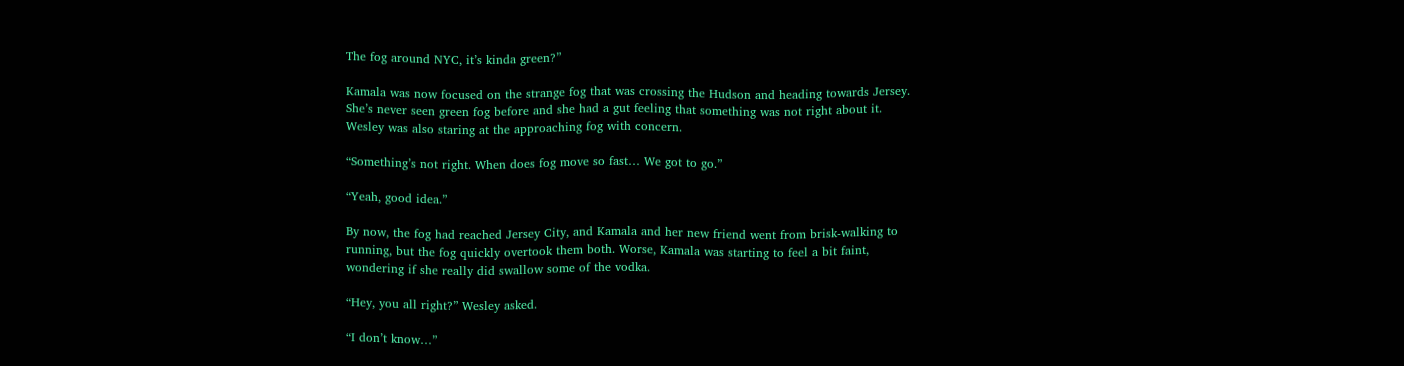The fog around NYC, it’s kinda green?”

Kamala was now focused on the strange fog that was crossing the Hudson and heading towards Jersey. She’s never seen green fog before and she had a gut feeling that something was not right about it. Wesley was also staring at the approaching fog with concern.

“Something’s not right. When does fog move so fast… We got to go.”

“Yeah, good idea.”

By now, the fog had reached Jersey City, and Kamala and her new friend went from brisk-walking to running, but the fog quickly overtook them both. Worse, Kamala was starting to feel a bit faint, wondering if she really did swallow some of the vodka.

“Hey, you all right?” Wesley asked.

“I don’t know…”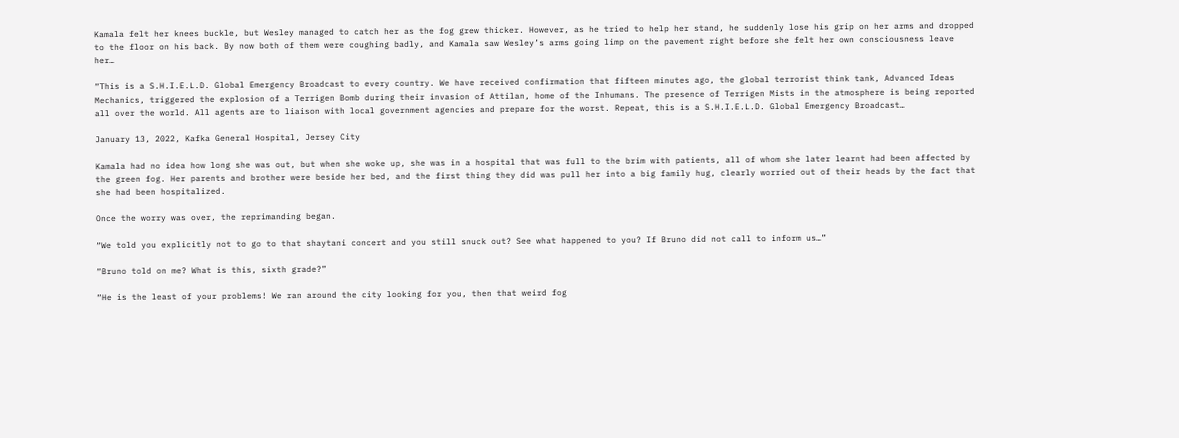Kamala felt her knees buckle, but Wesley managed to catch her as the fog grew thicker. However, as he tried to help her stand, he suddenly lose his grip on her arms and dropped to the floor on his back. By now both of them were coughing badly, and Kamala saw Wesley’s arms going limp on the pavement right before she felt her own consciousness leave her…

“This is a S.H.I.E.L.D. Global Emergency Broadcast to every country. We have received confirmation that fifteen minutes ago, the global terrorist think tank, Advanced Ideas Mechanics, triggered the explosion of a Terrigen Bomb during their invasion of Attilan, home of the Inhumans. The presence of Terrigen Mists in the atmosphere is being reported all over the world. All agents are to liaison with local government agencies and prepare for the worst. Repeat, this is a S.H.I.E.L.D. Global Emergency Broadcast…

January 13, 2022, Kafka General Hospital, Jersey City

Kamala had no idea how long she was out, but when she woke up, she was in a hospital that was full to the brim with patients, all of whom she later learnt had been affected by the green fog. Her parents and brother were beside her bed, and the first thing they did was pull her into a big family hug, clearly worried out of their heads by the fact that she had been hospitalized.

Once the worry was over, the reprimanding began.

“We told you explicitly not to go to that shaytani concert and you still snuck out? See what happened to you? If Bruno did not call to inform us…”

“Bruno told on me? What is this, sixth grade?”

“He is the least of your problems! We ran around the city looking for you, then that weird fog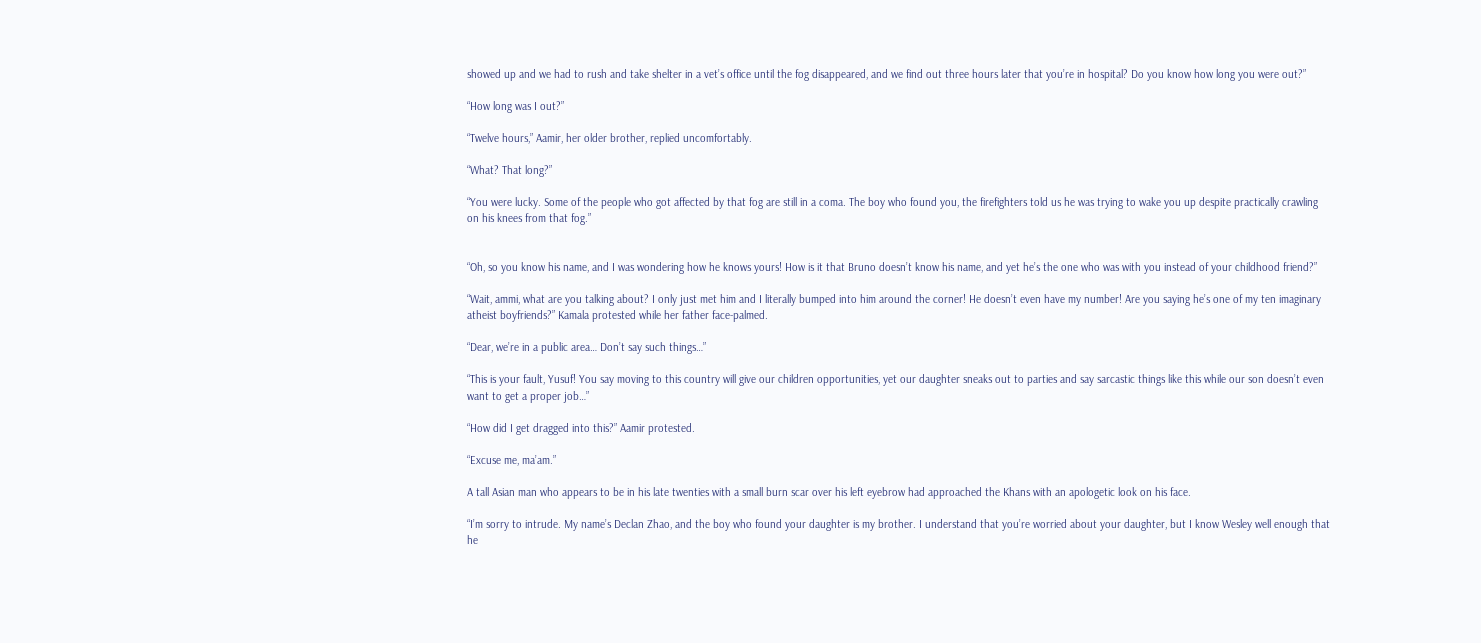showed up and we had to rush and take shelter in a vet’s office until the fog disappeared, and we find out three hours later that you’re in hospital? Do you know how long you were out?”

“How long was I out?”

“Twelve hours,” Aamir, her older brother, replied uncomfortably.

“What? That long?”

“You were lucky. Some of the people who got affected by that fog are still in a coma. The boy who found you, the firefighters told us he was trying to wake you up despite practically crawling on his knees from that fog.”


“Oh, so you know his name, and I was wondering how he knows yours! How is it that Bruno doesn’t know his name, and yet he’s the one who was with you instead of your childhood friend?”

“Wait, ammi, what are you talking about? I only just met him and I literally bumped into him around the corner! He doesn’t even have my number! Are you saying he’s one of my ten imaginary atheist boyfriends?” Kamala protested while her father face-palmed.

“Dear, we’re in a public area… Don’t say such things…”

“This is your fault, Yusuf! You say moving to this country will give our children opportunities, yet our daughter sneaks out to parties and say sarcastic things like this while our son doesn’t even want to get a proper job…”

“How did I get dragged into this?” Aamir protested.

“Excuse me, ma’am.”

A tall Asian man who appears to be in his late twenties with a small burn scar over his left eyebrow had approached the Khans with an apologetic look on his face.

“I’m sorry to intrude. My name’s Declan Zhao, and the boy who found your daughter is my brother. I understand that you’re worried about your daughter, but I know Wesley well enough that he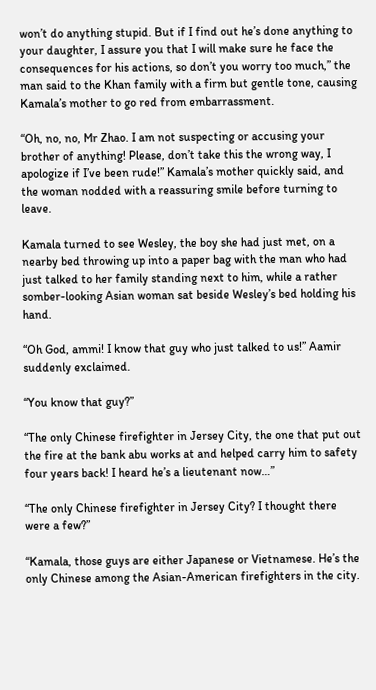won’t do anything stupid. But if I find out he’s done anything to your daughter, I assure you that I will make sure he face the consequences for his actions, so don’t you worry too much,” the man said to the Khan family with a firm but gentle tone, causing Kamala’s mother to go red from embarrassment.

“Oh, no, no, Mr Zhao. I am not suspecting or accusing your brother of anything! Please, don’t take this the wrong way, I apologize if I’ve been rude!” Kamala’s mother quickly said, and the woman nodded with a reassuring smile before turning to leave.

Kamala turned to see Wesley, the boy she had just met, on a nearby bed throwing up into a paper bag with the man who had just talked to her family standing next to him, while a rather somber-looking Asian woman sat beside Wesley’s bed holding his hand.

“Oh God, ammi! I know that guy who just talked to us!” Aamir suddenly exclaimed.

“You know that guy?”

“The only Chinese firefighter in Jersey City, the one that put out the fire at the bank abu works at and helped carry him to safety four years back! I heard he’s a lieutenant now…”

“The only Chinese firefighter in Jersey City? I thought there were a few?”

“Kamala, those guys are either Japanese or Vietnamese. He’s the only Chinese among the Asian-American firefighters in the city.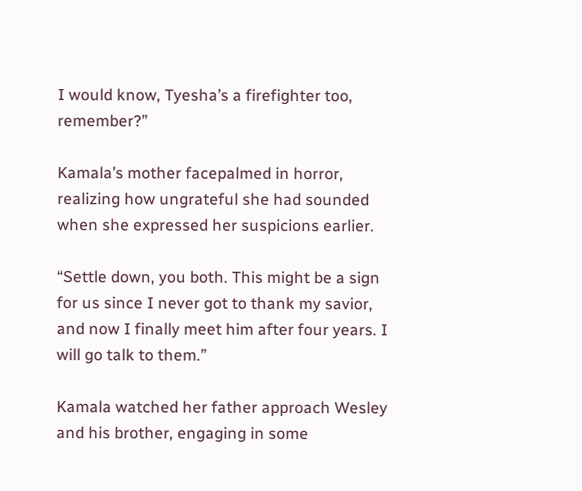I would know, Tyesha’s a firefighter too, remember?”

Kamala’s mother facepalmed in horror, realizing how ungrateful she had sounded when she expressed her suspicions earlier.

“Settle down, you both. This might be a sign for us since I never got to thank my savior, and now I finally meet him after four years. I will go talk to them.”

Kamala watched her father approach Wesley and his brother, engaging in some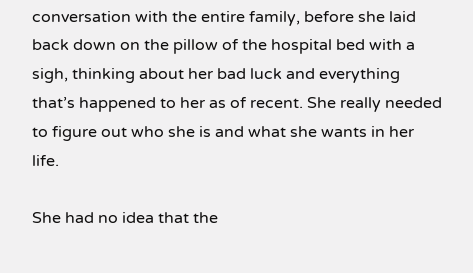conversation with the entire family, before she laid back down on the pillow of the hospital bed with a sigh, thinking about her bad luck and everything that’s happened to her as of recent. She really needed to figure out who she is and what she wants in her life.

She had no idea that the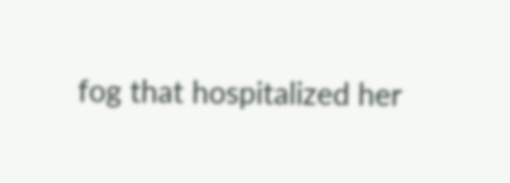fog that hospitalized her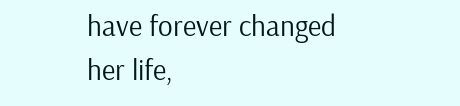have forever changed her life,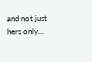and not just hers only…